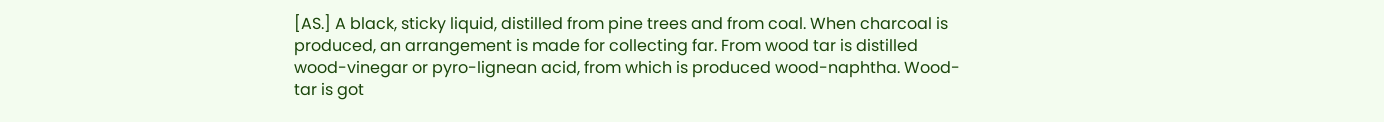[AS.] A black, sticky liquid, distilled from pine trees and from coal. When charcoal is produced, an arrangement is made for collecting far. From wood tar is distilled wood-vinegar or pyro-lignean acid, from which is produced wood-naphtha. Wood-tar is got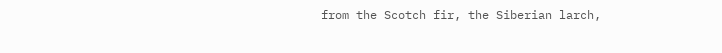from the Scotch fir, the Siberian larch,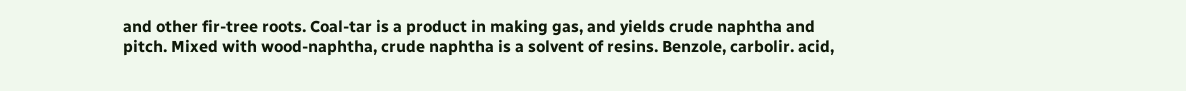and other fir-tree roots. Coal-tar is a product in making gas, and yields crude naphtha and pitch. Mixed with wood-naphtha, crude naphtha is a solvent of resins. Benzole, carbolir. acid,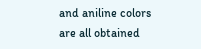and aniline colors are all obtained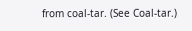from coal-tar. (See Coal-tar.)